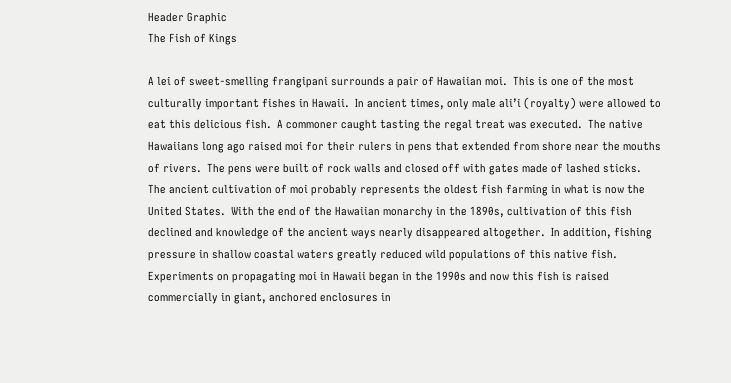Header Graphic
The Fish of Kings

A lei of sweet-smelling frangipani surrounds a pair of Hawaiian moi.  This is one of the most culturally important fishes in Hawaii.  In ancient times, only male ali’i (royalty) were allowed to eat this delicious fish.  A commoner caught tasting the regal treat was executed.  The native Hawaiians long ago raised moi for their rulers in pens that extended from shore near the mouths of rivers.  The pens were built of rock walls and closed off with gates made of lashed sticks.  The ancient cultivation of moi probably represents the oldest fish farming in what is now the United States.  With the end of the Hawaiian monarchy in the 1890s, cultivation of this fish declined and knowledge of the ancient ways nearly disappeared altogether.  In addition, fishing pressure in shallow coastal waters greatly reduced wild populations of this native fish.  Experiments on propagating moi in Hawaii began in the 1990s and now this fish is raised commercially in giant, anchored enclosures in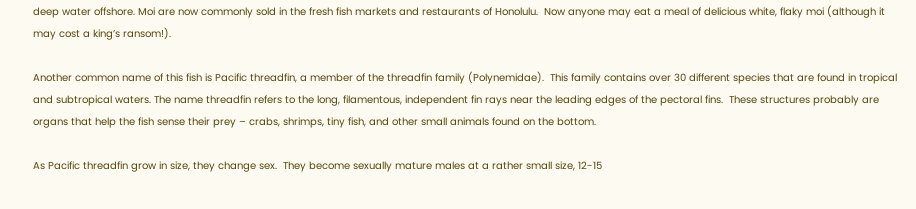deep water offshore. Moi are now commonly sold in the fresh fish markets and restaurants of Honolulu.  Now anyone may eat a meal of delicious white, flaky moi (although it may cost a king’s ransom!).

Another common name of this fish is Pacific threadfin, a member of the threadfin family (Polynemidae).  This family contains over 30 different species that are found in tropical and subtropical waters. The name threadfin refers to the long, filamentous, independent fin rays near the leading edges of the pectoral fins.  These structures probably are organs that help the fish sense their prey – crabs, shrimps, tiny fish, and other small animals found on the bottom.

As Pacific threadfin grow in size, they change sex.  They become sexually mature males at a rather small size, 12-15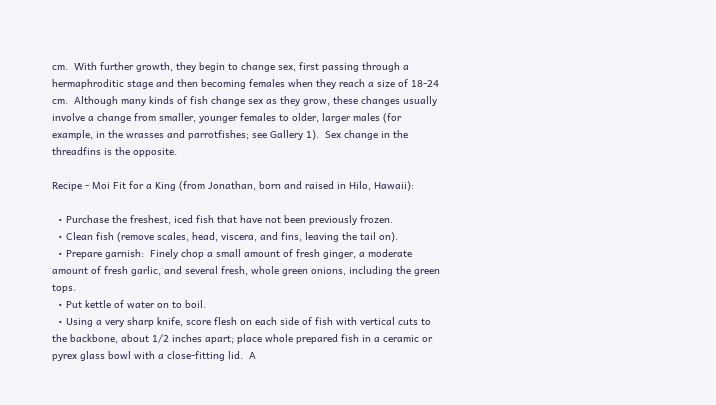cm.  With further growth, they begin to change sex, first passing through a hermaphroditic stage and then becoming females when they reach a size of 18-24 cm.  Although many kinds of fish change sex as they grow, these changes usually involve a change from smaller, younger females to older, larger males (for example, in the wrasses and parrotfishes; see Gallery 1).  Sex change in the threadfins is the opposite.

Recipe - Moi Fit for a King (from Jonathan, born and raised in Hilo, Hawaii):

  • Purchase the freshest, iced fish that have not been previously frozen.
  • Clean fish (remove scales, head, viscera, and fins, leaving the tail on).
  • Prepare garnish:  Finely chop a small amount of fresh ginger, a moderate amount of fresh garlic, and several fresh, whole green onions, including the green tops.
  • Put kettle of water on to boil.
  • Using a very sharp knife, score flesh on each side of fish with vertical cuts to the backbone, about 1/2 inches apart; place whole prepared fish in a ceramic or pyrex glass bowl with a close-fitting lid.  A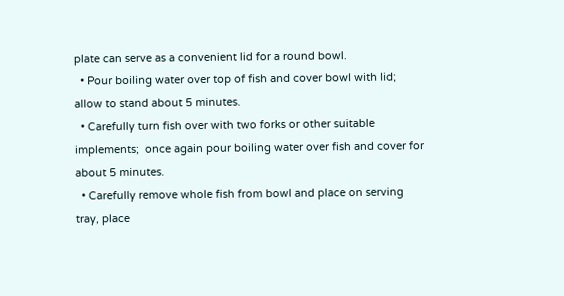plate can serve as a convenient lid for a round bowl.
  • Pour boiling water over top of fish and cover bowl with lid; allow to stand about 5 minutes.
  • Carefully turn fish over with two forks or other suitable implements;  once again pour boiling water over fish and cover for about 5 minutes.
  • Carefully remove whole fish from bowl and place on serving tray, place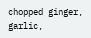chopped ginger, garlic,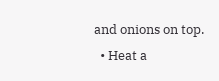and onions on top.
  • Heat a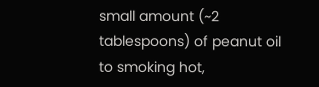small amount (~2 tablespoons) of peanut oil to smoking hot,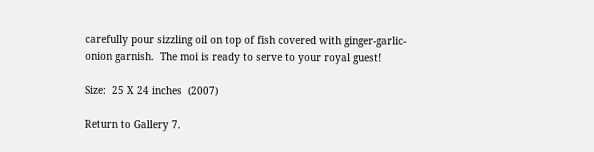carefully pour sizzling oil on top of fish covered with ginger-garlic-onion garnish.  The moi is ready to serve to your royal guest!

Size:  25 X 24 inches  (2007)

Return to Gallery 7.